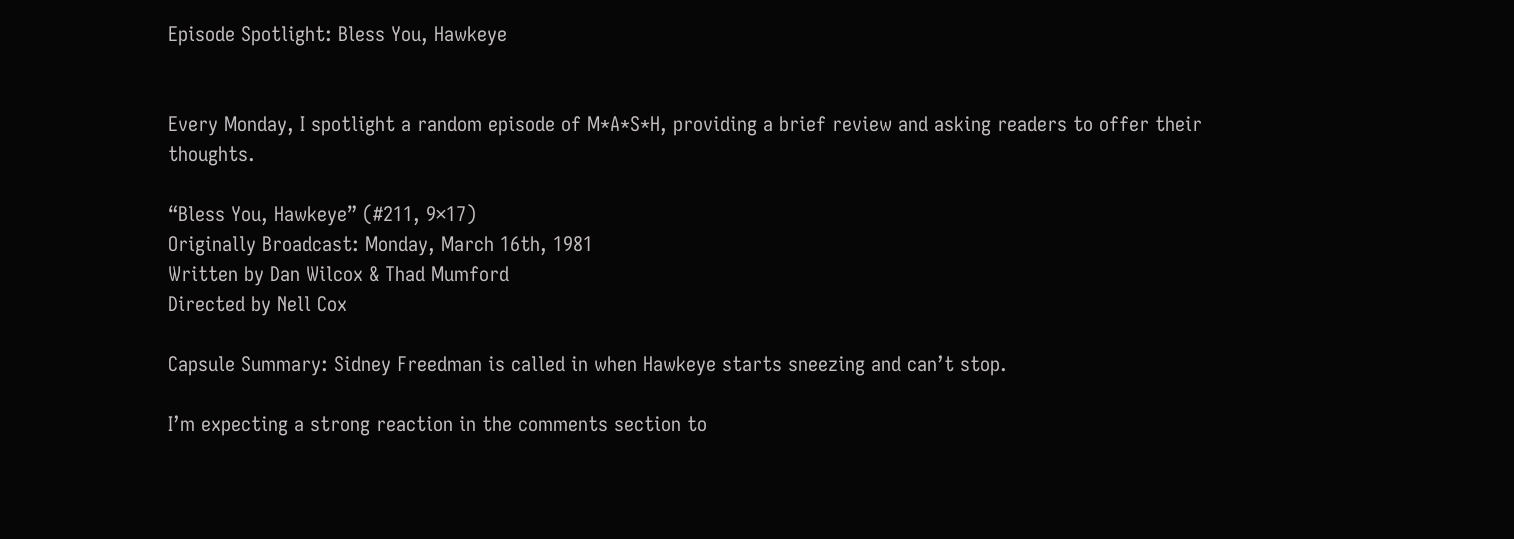Episode Spotlight: Bless You, Hawkeye


Every Monday, I spotlight a random episode of M*A*S*H, providing a brief review and asking readers to offer their thoughts.

“Bless You, Hawkeye” (#211, 9×17)
Originally Broadcast: Monday, March 16th, 1981
Written by Dan Wilcox & Thad Mumford
Directed by Nell Cox

Capsule Summary: Sidney Freedman is called in when Hawkeye starts sneezing and can’t stop.

I’m expecting a strong reaction in the comments section to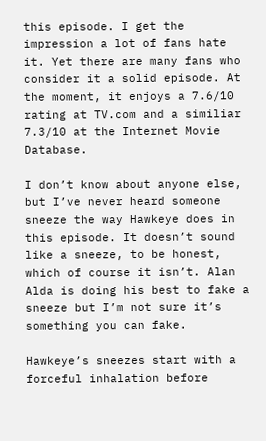this episode. I get the impression a lot of fans hate it. Yet there are many fans who consider it a solid episode. At the moment, it enjoys a 7.6/10 rating at TV.com and a similiar 7.3/10 at the Internet Movie Database.

I don’t know about anyone else, but I’ve never heard someone sneeze the way Hawkeye does in this episode. It doesn’t sound like a sneeze, to be honest, which of course it isn’t. Alan Alda is doing his best to fake a sneeze but I’m not sure it’s something you can fake.

Hawkeye’s sneezes start with a forceful inhalation before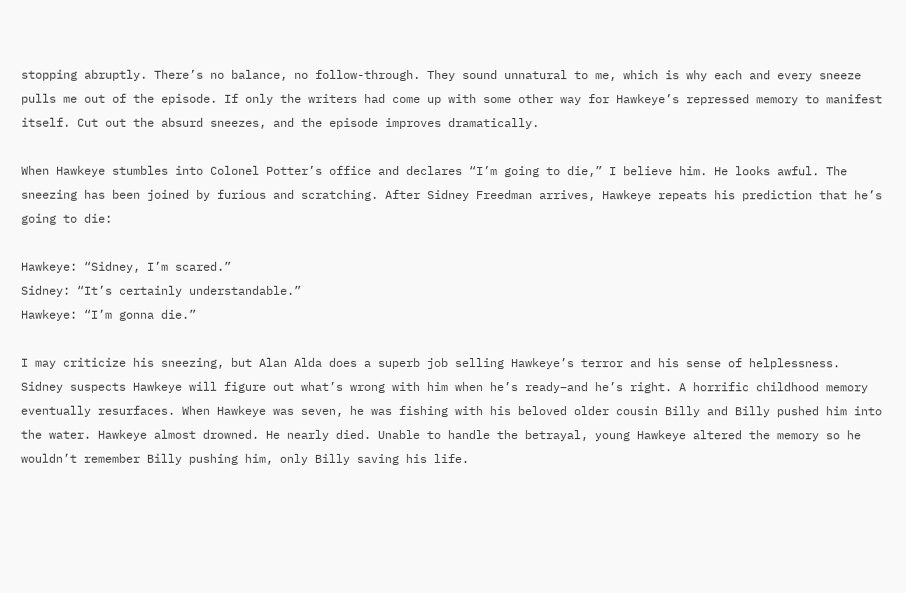stopping abruptly. There’s no balance, no follow-through. They sound unnatural to me, which is why each and every sneeze pulls me out of the episode. If only the writers had come up with some other way for Hawkeye’s repressed memory to manifest itself. Cut out the absurd sneezes, and the episode improves dramatically.

When Hawkeye stumbles into Colonel Potter’s office and declares “I’m going to die,” I believe him. He looks awful. The sneezing has been joined by furious and scratching. After Sidney Freedman arrives, Hawkeye repeats his prediction that he’s going to die:

Hawkeye: “Sidney, I’m scared.”
Sidney: “It’s certainly understandable.”
Hawkeye: “I’m gonna die.”

I may criticize his sneezing, but Alan Alda does a superb job selling Hawkeye’s terror and his sense of helplessness. Sidney suspects Hawkeye will figure out what’s wrong with him when he’s ready–and he’s right. A horrific childhood memory eventually resurfaces. When Hawkeye was seven, he was fishing with his beloved older cousin Billy and Billy pushed him into the water. Hawkeye almost drowned. He nearly died. Unable to handle the betrayal, young Hawkeye altered the memory so he wouldn’t remember Billy pushing him, only Billy saving his life.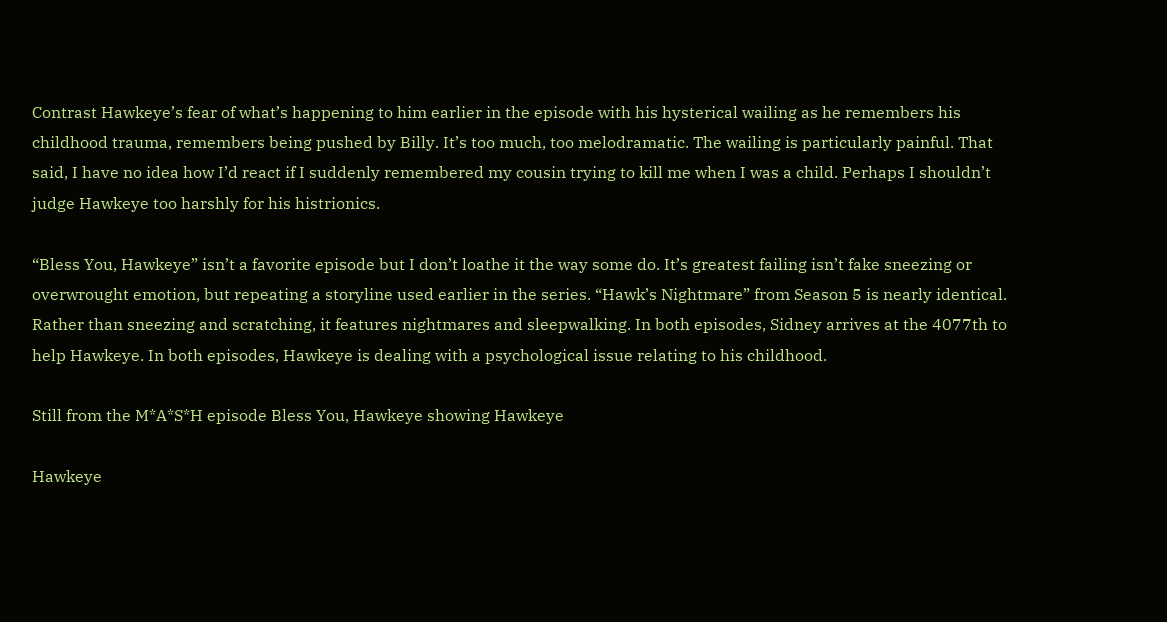Contrast Hawkeye’s fear of what’s happening to him earlier in the episode with his hysterical wailing as he remembers his childhood trauma, remembers being pushed by Billy. It’s too much, too melodramatic. The wailing is particularly painful. That said, I have no idea how I’d react if I suddenly remembered my cousin trying to kill me when I was a child. Perhaps I shouldn’t judge Hawkeye too harshly for his histrionics.

“Bless You, Hawkeye” isn’t a favorite episode but I don’t loathe it the way some do. It’s greatest failing isn’t fake sneezing or overwrought emotion, but repeating a storyline used earlier in the series. “Hawk’s Nightmare” from Season 5 is nearly identical. Rather than sneezing and scratching, it features nightmares and sleepwalking. In both episodes, Sidney arrives at the 4077th to help Hawkeye. In both episodes, Hawkeye is dealing with a psychological issue relating to his childhood.

Still from the M*A*S*H episode Bless You, Hawkeye showing Hawkeye

Hawkeye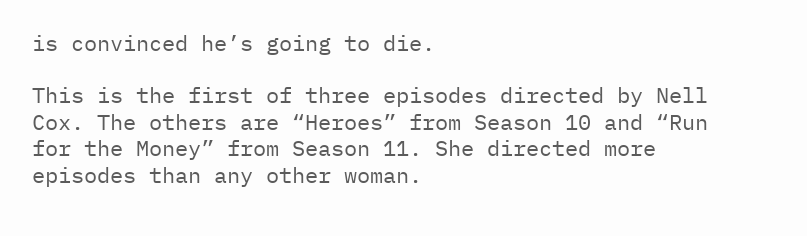is convinced he’s going to die.

This is the first of three episodes directed by Nell Cox. The others are “Heroes” from Season 10 and “Run for the Money” from Season 11. She directed more episodes than any other woman.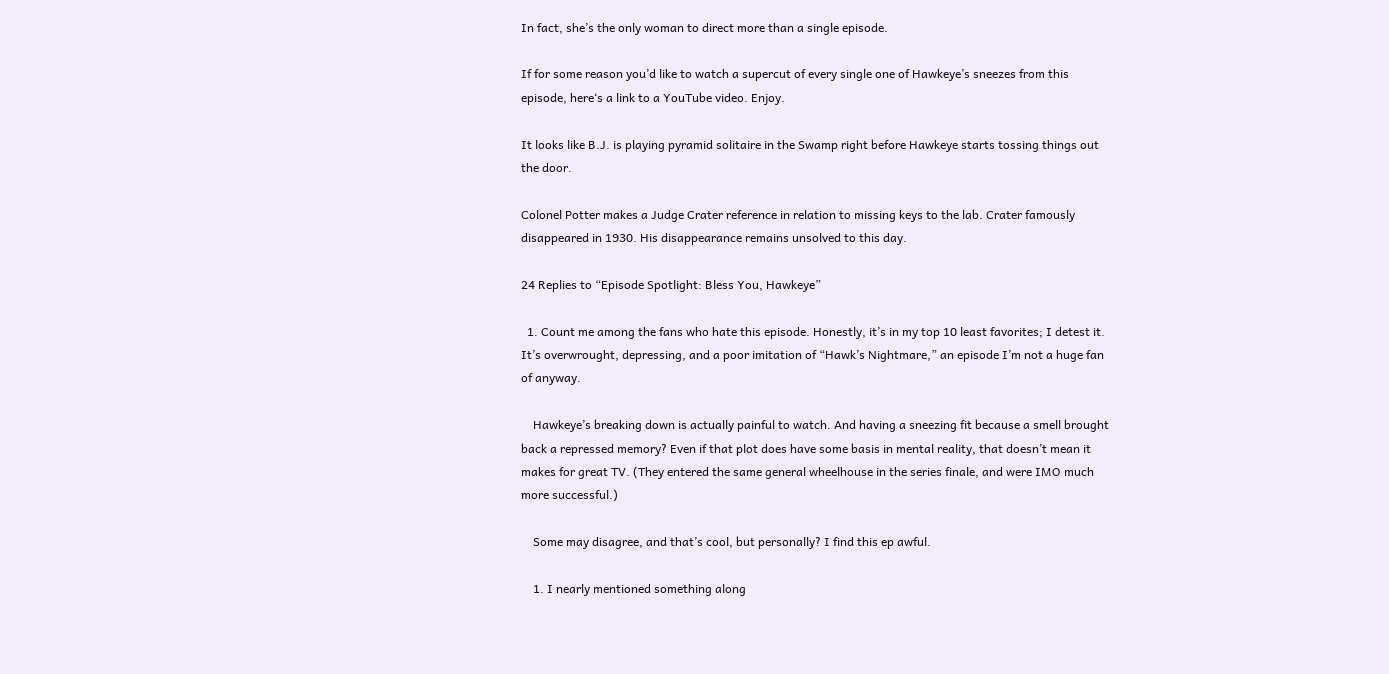In fact, she’s the only woman to direct more than a single episode.

If for some reason you’d like to watch a supercut of every single one of Hawkeye’s sneezes from this episode, here‘s a link to a YouTube video. Enjoy.

It looks like B.J. is playing pyramid solitaire in the Swamp right before Hawkeye starts tossing things out the door.

Colonel Potter makes a Judge Crater reference in relation to missing keys to the lab. Crater famously disappeared in 1930. His disappearance remains unsolved to this day.

24 Replies to “Episode Spotlight: Bless You, Hawkeye”

  1. Count me among the fans who hate this episode. Honestly, it’s in my top 10 least favorites; I detest it. It’s overwrought, depressing, and a poor imitation of “Hawk’s Nightmare,” an episode I’m not a huge fan of anyway.

    Hawkeye’s breaking down is actually painful to watch. And having a sneezing fit because a smell brought back a repressed memory? Even if that plot does have some basis in mental reality, that doesn’t mean it makes for great TV. (They entered the same general wheelhouse in the series finale, and were IMO much more successful.)

    Some may disagree, and that’s cool, but personally? I find this ep awful.

    1. I nearly mentioned something along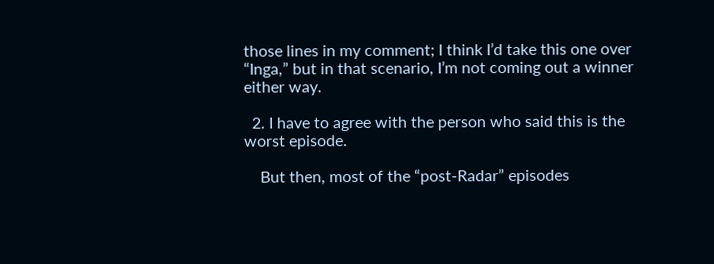those lines in my comment; I think I’d take this one over “Inga,” but in that scenario, I’m not coming out a winner either way.

  2. I have to agree with the person who said this is the worst episode.

    But then, most of the “post-Radar” episodes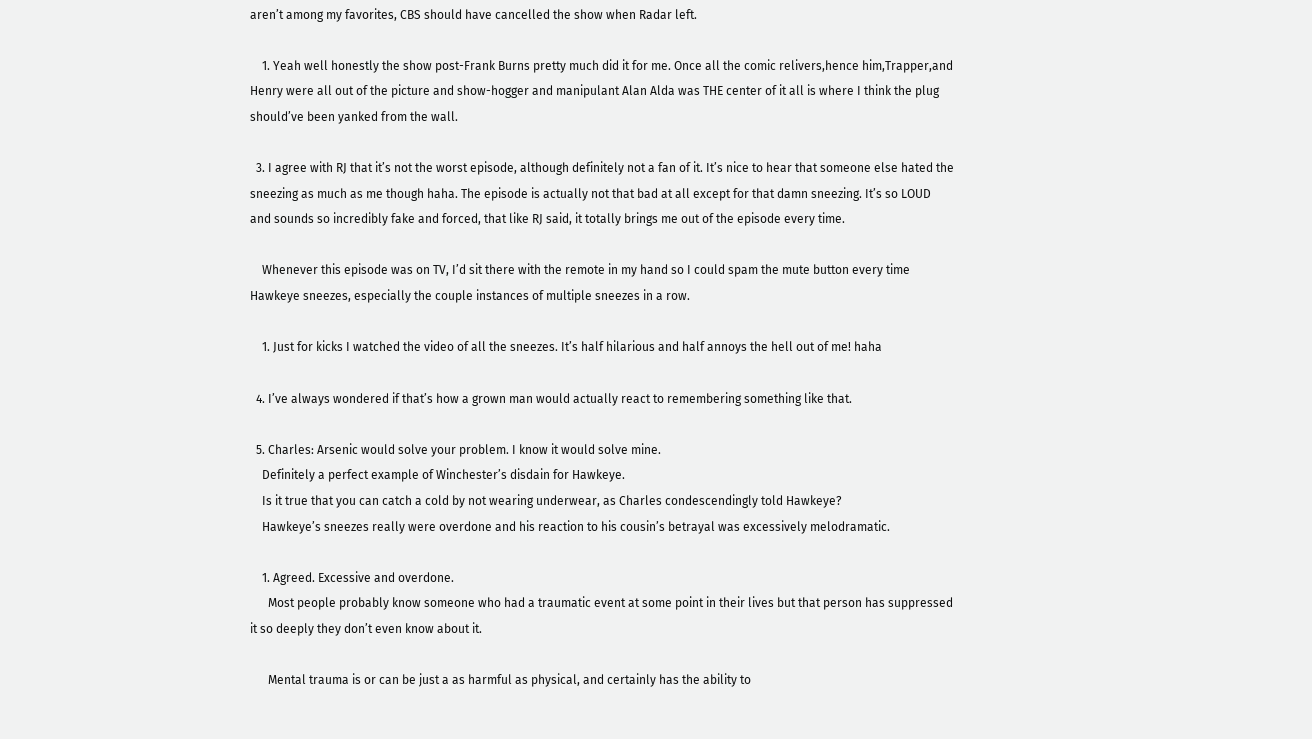aren’t among my favorites, CBS should have cancelled the show when Radar left.

    1. Yeah well honestly the show post-Frank Burns pretty much did it for me. Once all the comic relivers,hence him,Trapper,and Henry were all out of the picture and show-hogger and manipulant Alan Alda was THE center of it all is where I think the plug should’ve been yanked from the wall.

  3. I agree with RJ that it’s not the worst episode, although definitely not a fan of it. It’s nice to hear that someone else hated the sneezing as much as me though haha. The episode is actually not that bad at all except for that damn sneezing. It’s so LOUD and sounds so incredibly fake and forced, that like RJ said, it totally brings me out of the episode every time.

    Whenever this episode was on TV, I’d sit there with the remote in my hand so I could spam the mute button every time Hawkeye sneezes, especially the couple instances of multiple sneezes in a row.

    1. Just for kicks I watched the video of all the sneezes. It’s half hilarious and half annoys the hell out of me! haha

  4. I’ve always wondered if that’s how a grown man would actually react to remembering something like that.

  5. Charles: Arsenic would solve your problem. I know it would solve mine.
    Definitely a perfect example of Winchester’s disdain for Hawkeye.
    Is it true that you can catch a cold by not wearing underwear, as Charles condescendingly told Hawkeye?
    Hawkeye’s sneezes really were overdone and his reaction to his cousin’s betrayal was excessively melodramatic.

    1. Agreed. Excessive and overdone.
      Most people probably know someone who had a traumatic event at some point in their lives but that person has suppressed it so deeply they don’t even know about it.

      Mental trauma is or can be just a as harmful as physical, and certainly has the ability to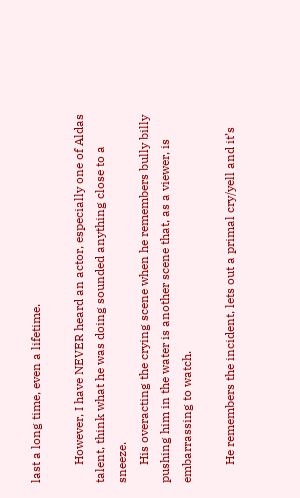last a long time, even a lifetime.

      However, I have NEVER heard an actor, especially one of Aldas talent, think what he was doing sounded anything close to a sneeze.
      His overacting the crying scene when he remembers bully billy pushing him in the water is another scene that, as a viewer, is embarrassing to watch.

      He remembers the incident, lets out a primal cry/yell and it’s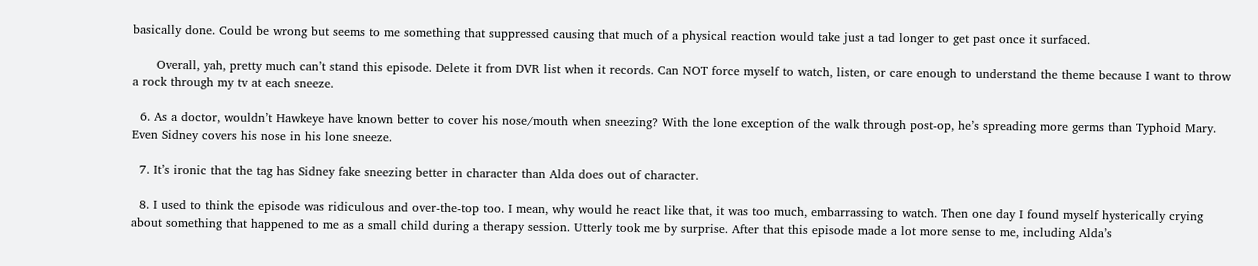basically done. Could be wrong but seems to me something that suppressed causing that much of a physical reaction would take just a tad longer to get past once it surfaced.

      Overall, yah, pretty much can’t stand this episode. Delete it from DVR list when it records. Can NOT force myself to watch, listen, or care enough to understand the theme because I want to throw a rock through my tv at each sneeze.

  6. As a doctor, wouldn’t Hawkeye have known better to cover his nose/mouth when sneezing? With the lone exception of the walk through post-op, he’s spreading more germs than Typhoid Mary. Even Sidney covers his nose in his lone sneeze.

  7. It’s ironic that the tag has Sidney fake sneezing better in character than Alda does out of character.

  8. I used to think the episode was ridiculous and over-the-top too. I mean, why would he react like that, it was too much, embarrassing to watch. Then one day I found myself hysterically crying about something that happened to me as a small child during a therapy session. Utterly took me by surprise. After that this episode made a lot more sense to me, including Alda’s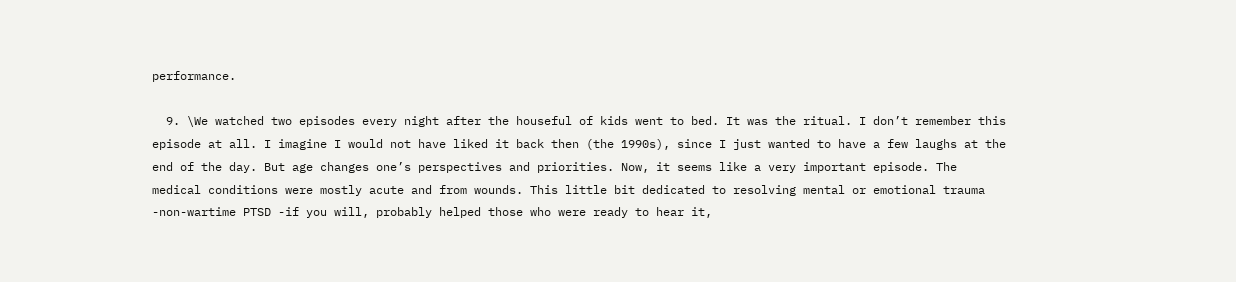performance.

  9. \We watched two episodes every night after the houseful of kids went to bed. It was the ritual. I don’t remember this episode at all. I imagine I would not have liked it back then (the 1990s), since I just wanted to have a few laughs at the end of the day. But age changes one’s perspectives and priorities. Now, it seems like a very important episode. The medical conditions were mostly acute and from wounds. This little bit dedicated to resolving mental or emotional trauma -non-wartime PTSD -if you will, probably helped those who were ready to hear it,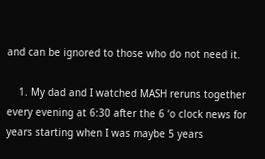and can be ignored to those who do not need it.

    1. My dad and I watched MASH reruns together every evening at 6:30 after the 6 ‘o clock news for years starting when I was maybe 5 years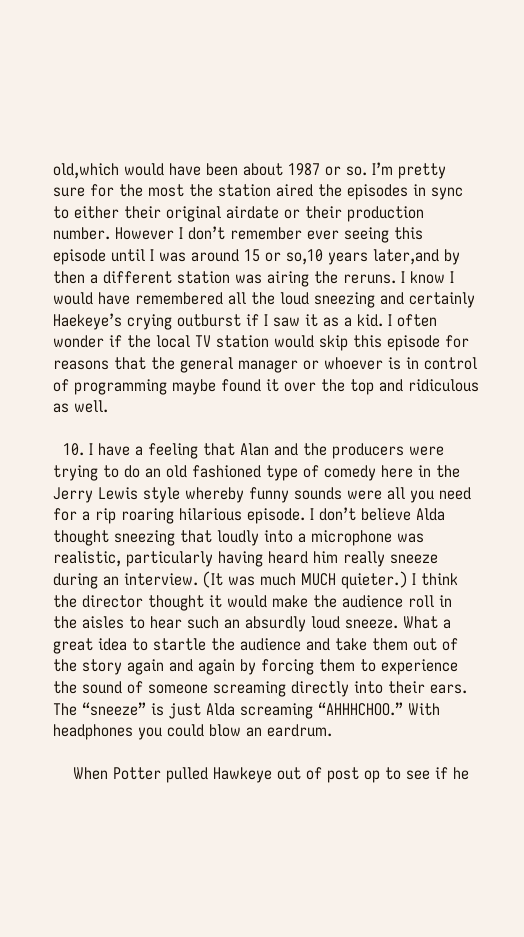old,which would have been about 1987 or so. I’m pretty sure for the most the station aired the episodes in sync to either their original airdate or their production number. However I don’t remember ever seeing this episode until I was around 15 or so,10 years later,and by then a different station was airing the reruns. I know I would have remembered all the loud sneezing and certainly Haekeye’s crying outburst if I saw it as a kid. I often wonder if the local TV station would skip this episode for reasons that the general manager or whoever is in control of programming maybe found it over the top and ridiculous as well.

  10. I have a feeling that Alan and the producers were trying to do an old fashioned type of comedy here in the Jerry Lewis style whereby funny sounds were all you need for a rip roaring hilarious episode. I don’t believe Alda thought sneezing that loudly into a microphone was realistic, particularly having heard him really sneeze during an interview. (It was much MUCH quieter.) I think the director thought it would make the audience roll in the aisles to hear such an absurdly loud sneeze. What a great idea to startle the audience and take them out of the story again and again by forcing them to experience the sound of someone screaming directly into their ears. The “sneeze” is just Alda screaming “AHHHCHOO.” With headphones you could blow an eardrum.

    When Potter pulled Hawkeye out of post op to see if he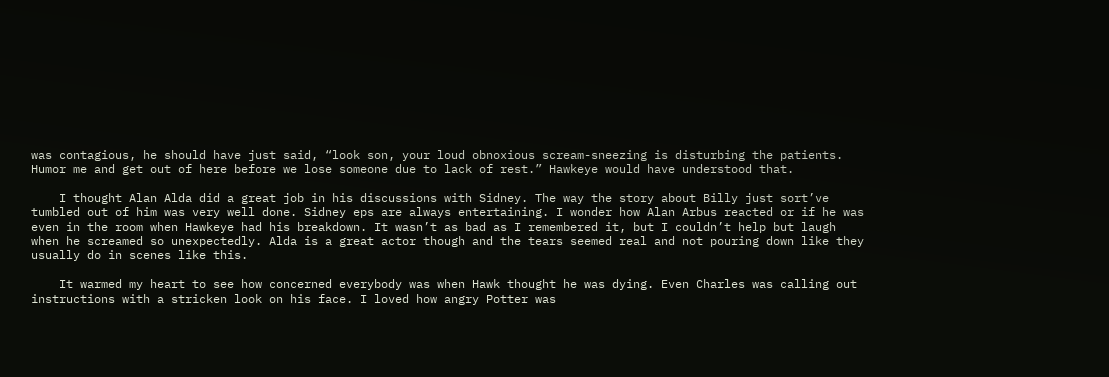was contagious, he should have just said, “look son, your loud obnoxious scream-sneezing is disturbing the patients. Humor me and get out of here before we lose someone due to lack of rest.” Hawkeye would have understood that.

    I thought Alan Alda did a great job in his discussions with Sidney. The way the story about Billy just sort’ve tumbled out of him was very well done. Sidney eps are always entertaining. I wonder how Alan Arbus reacted or if he was even in the room when Hawkeye had his breakdown. It wasn’t as bad as I remembered it, but I couldn’t help but laugh when he screamed so unexpectedly. Alda is a great actor though and the tears seemed real and not pouring down like they usually do in scenes like this.

    It warmed my heart to see how concerned everybody was when Hawk thought he was dying. Even Charles was calling out instructions with a stricken look on his face. I loved how angry Potter was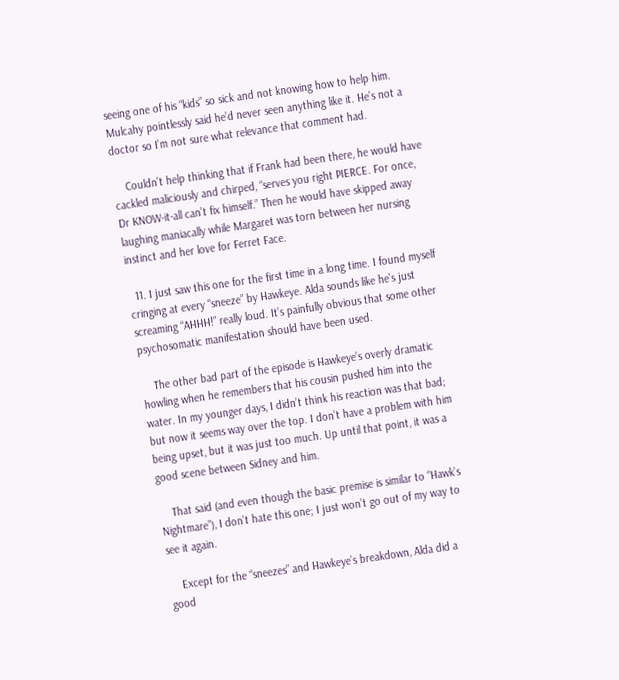seeing one of his “kids” so sick and not knowing how to help him. Mulcahy pointlessly said he’d never seen anything like it. He’s not a doctor so I’m not sure what relevance that comment had.

    Couldn’t help thinking that if Frank had been there, he would have cackled maliciously and chirped, “serves you right PIERCE. For once, Dr KNOW-it-all can’t fix himself.” Then he would have skipped away laughing maniacally while Margaret was torn between her nursing instinct and her love for Ferret Face.

  11. I just saw this one for the first time in a long time. I found myself cringing at every “sneeze” by Hawkeye. Alda sounds like he’s just screaming “AHHH!” really loud. It’s painfully obvious that some other psychosomatic manifestation should have been used.

    The other bad part of the episode is Hawkeye’s overly dramatic howling when he remembers that his cousin pushed him into the water. In my younger days, I didn’t think his reaction was that bad; but now it seems way over the top. I don’t have a problem with him being upset, but it was just too much. Up until that point, it was a good scene between Sidney and him.

    That said (and even though the basic premise is similar to “Hawk’s Nightmare”), I don’t hate this one; I just won’t go out of my way to see it again.

    Except for the “sneezes” and Hawkeye’s breakdown, Alda did a good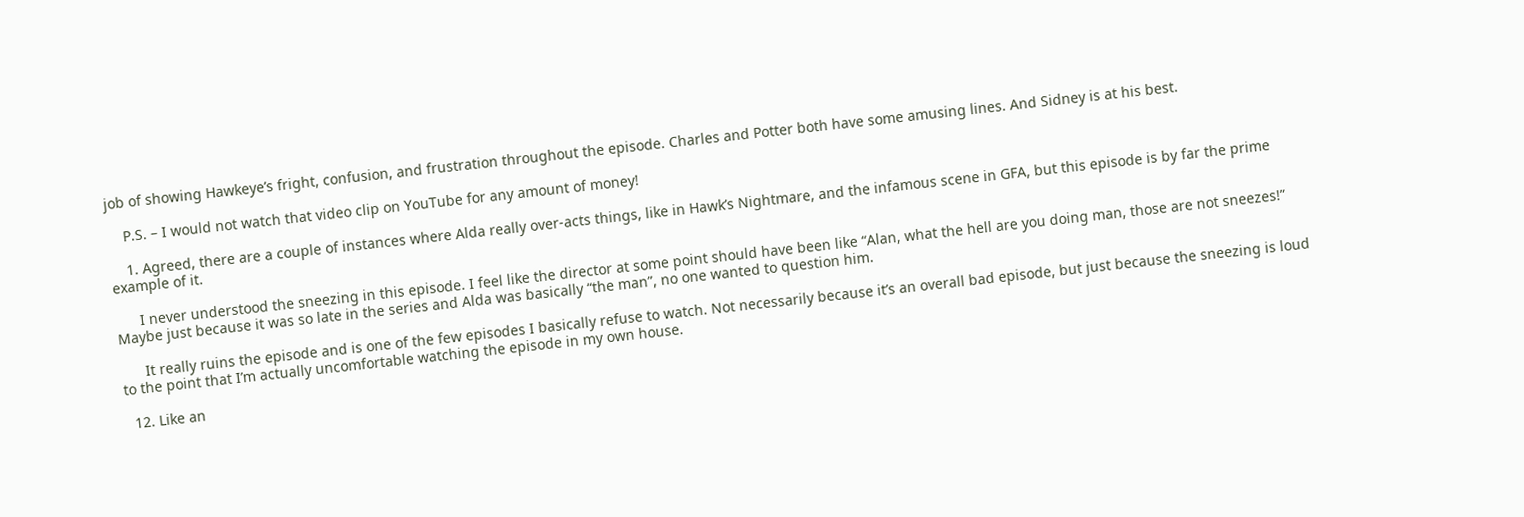job of showing Hawkeye’s fright, confusion, and frustration throughout the episode. Charles and Potter both have some amusing lines. And Sidney is at his best.

    P.S. – I would not watch that video clip on YouTube for any amount of money!

    1. Agreed, there are a couple of instances where Alda really over-acts things, like in Hawk’s Nightmare, and the infamous scene in GFA, but this episode is by far the prime example of it.

      I never understood the sneezing in this episode. I feel like the director at some point should have been like “Alan, what the hell are you doing man, those are not sneezes!” Maybe just because it was so late in the series and Alda was basically “the man”, no one wanted to question him.

      It really ruins the episode and is one of the few episodes I basically refuse to watch. Not necessarily because it’s an overall bad episode, but just because the sneezing is loud to the point that I’m actually uncomfortable watching the episode in my own house.

  12. Like an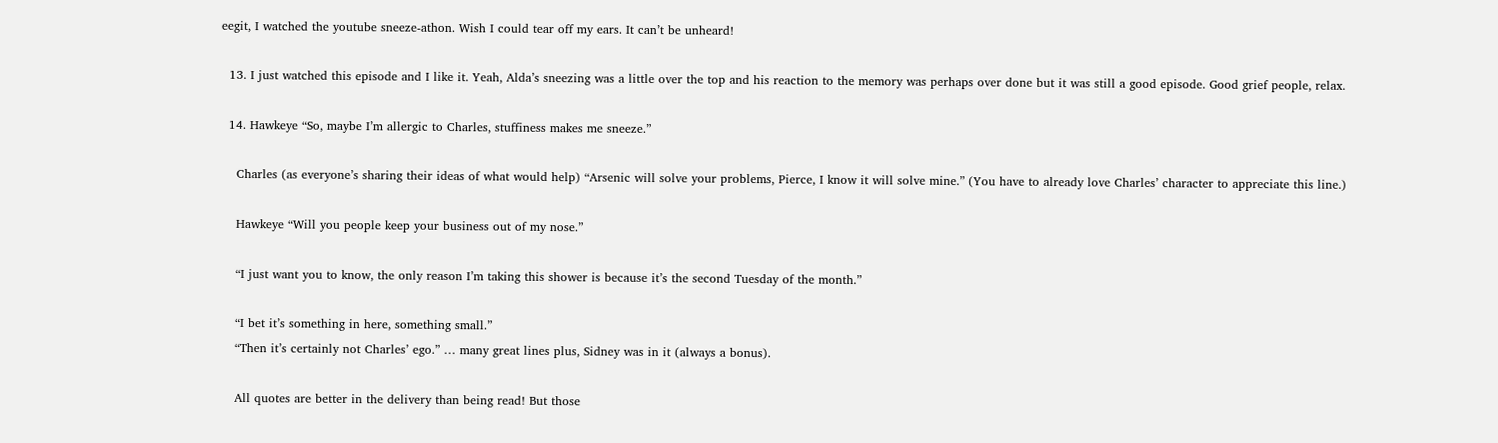eegit, I watched the youtube sneeze-athon. Wish I could tear off my ears. It can’t be unheard!

  13. I just watched this episode and I like it. Yeah, Alda’s sneezing was a little over the top and his reaction to the memory was perhaps over done but it was still a good episode. Good grief people, relax.

  14. Hawkeye “So, maybe I’m allergic to Charles, stuffiness makes me sneeze.”

    Charles (as everyone’s sharing their ideas of what would help) “Arsenic will solve your problems, Pierce, I know it will solve mine.” (You have to already love Charles’ character to appreciate this line.)

    Hawkeye “Will you people keep your business out of my nose.”

    “I just want you to know, the only reason I’m taking this shower is because it’s the second Tuesday of the month.”

    “I bet it’s something in here, something small.”
    “Then it’s certainly not Charles’ ego.” … many great lines plus, Sidney was in it (always a bonus).

    All quotes are better in the delivery than being read! But those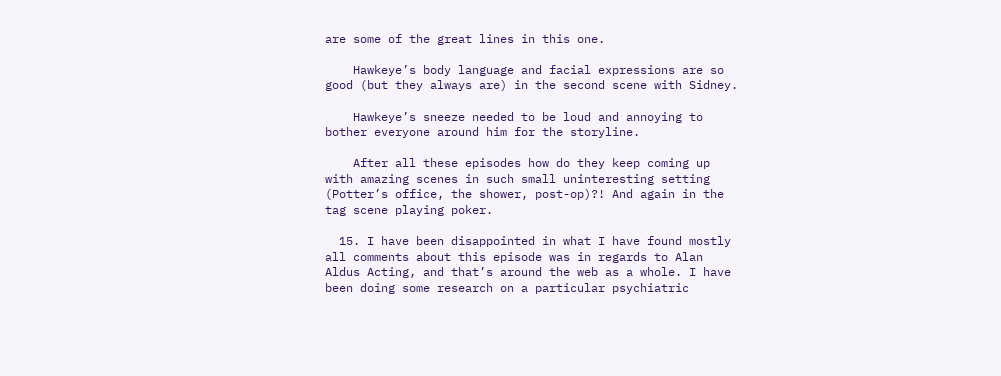are some of the great lines in this one.

    Hawkeye’s body language and facial expressions are so good (but they always are) in the second scene with Sidney.

    Hawkeye’s sneeze needed to be loud and annoying to bother everyone around him for the storyline.

    After all these episodes how do they keep coming up with amazing scenes in such small uninteresting setting (Potter’s office, the shower, post-op)?! And again in the tag scene playing poker.

  15. I have been disappointed in what I have found mostly all comments about this episode was in regards to Alan Aldus Acting, and that’s around the web as a whole. I have been doing some research on a particular psychiatric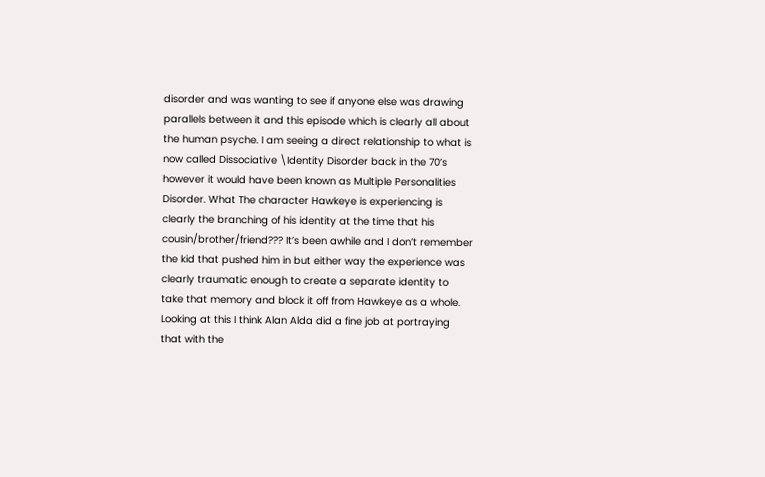disorder and was wanting to see if anyone else was drawing parallels between it and this episode which is clearly all about the human psyche. I am seeing a direct relationship to what is now called Dissociative \Identity Disorder back in the 70’s however it would have been known as Multiple Personalities Disorder. What The character Hawkeye is experiencing is clearly the branching of his identity at the time that his cousin/brother/friend??? It’s been awhile and I don’t remember the kid that pushed him in but either way the experience was clearly traumatic enough to create a separate identity to take that memory and block it off from Hawkeye as a whole. Looking at this I think Alan Alda did a fine job at portraying that with the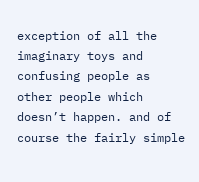exception of all the imaginary toys and confusing people as other people which doesn’t happen. and of course the fairly simple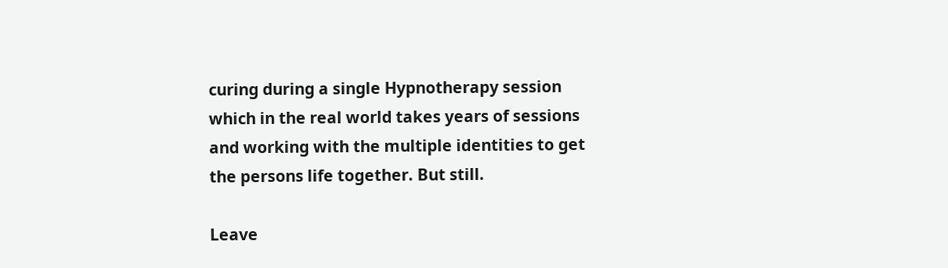curing during a single Hypnotherapy session which in the real world takes years of sessions and working with the multiple identities to get the persons life together. But still.

Leave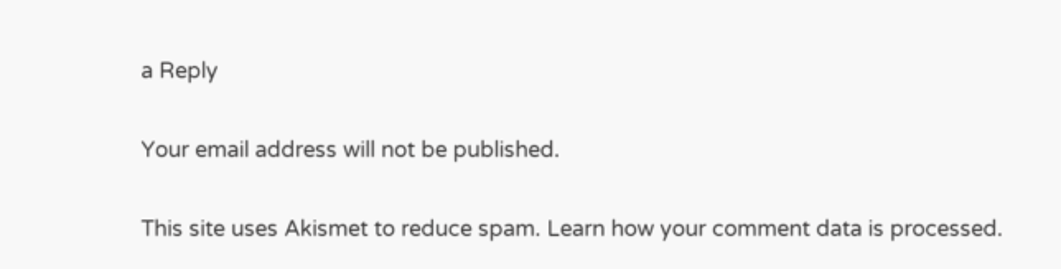a Reply

Your email address will not be published.

This site uses Akismet to reduce spam. Learn how your comment data is processed.